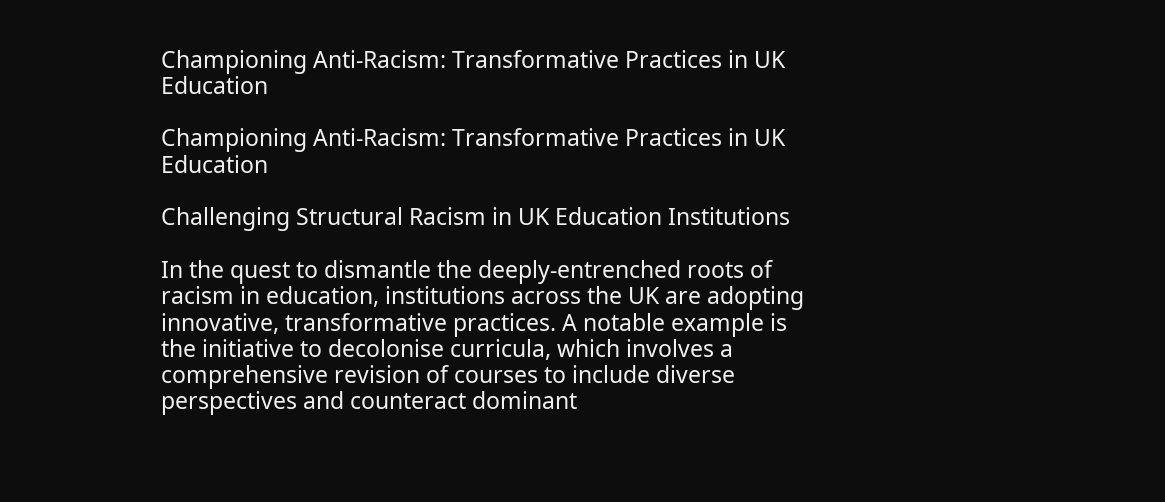Championing Anti-Racism: Transformative Practices in UK Education

Championing Anti-Racism: Transformative Practices in UK Education

Challenging Structural Racism in UK Education Institutions

In the quest to dismantle the deeply-entrenched roots of racism in education, institutions across the UK are adopting innovative, transformative practices. A notable example is the initiative to decolonise curricula, which involves a comprehensive revision of courses to include diverse perspectives and counteract dominant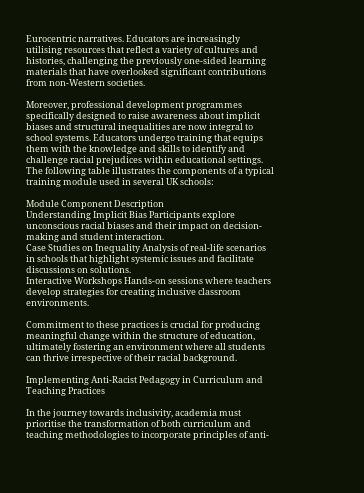Eurocentric narratives. Educators are increasingly utilising resources that reflect a variety of cultures and histories, challenging the previously one-sided learning materials that have overlooked significant contributions from non-Western societies.

Moreover, professional development programmes specifically designed to raise awareness about implicit biases and structural inequalities are now integral to school systems. Educators undergo training that equips them with the knowledge and skills to identify and challenge racial prejudices within educational settings. The following table illustrates the components of a typical training module used in several UK schools:

Module Component Description
Understanding Implicit Bias Participants explore unconscious racial biases and their impact on decision-making and student interaction.
Case Studies on Inequality Analysis of real-life scenarios in schools that highlight systemic issues and facilitate discussions on solutions.
Interactive Workshops Hands-on sessions where teachers develop strategies for creating inclusive classroom environments.

Commitment to these practices is crucial for producing meaningful change within the structure of education, ultimately fostering an environment where all students can thrive irrespective of their racial background.

Implementing Anti-Racist Pedagogy in Curriculum and Teaching Practices

In the journey towards inclusivity, academia must prioritise the transformation of both curriculum and teaching methodologies to incorporate principles of anti-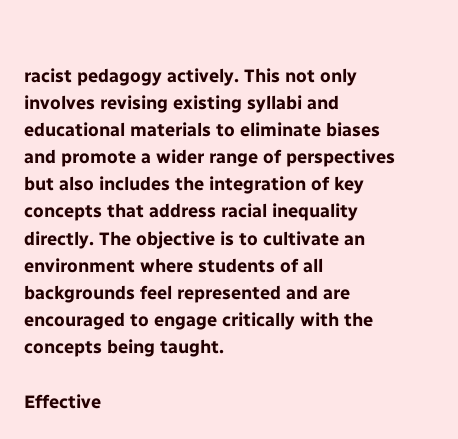racist pedagogy actively. This not only involves revising existing syllabi and educational materials to eliminate biases and promote a wider range of perspectives but also includes the integration of key concepts that address racial inequality directly. The objective is to cultivate an environment where students of all backgrounds feel represented and are encouraged to engage critically with the concepts being taught.

Effective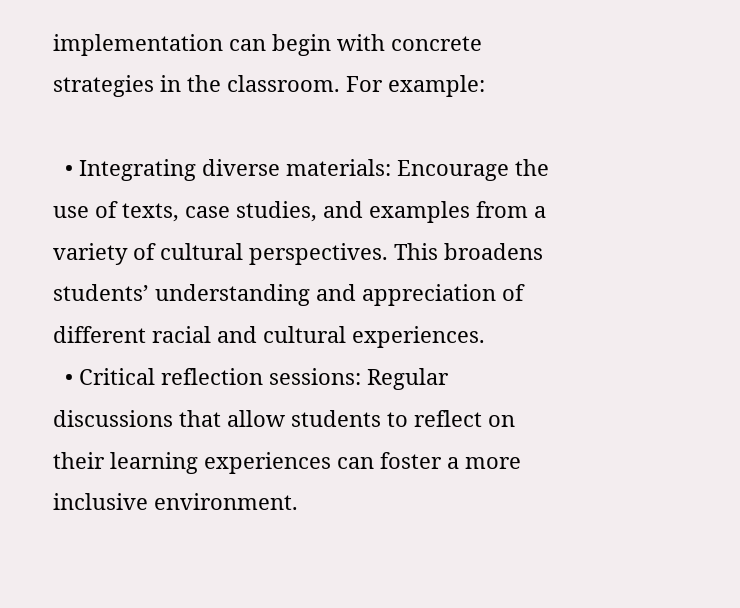implementation can begin with concrete strategies in the classroom. For example:

  • Integrating diverse materials: Encourage the use of texts, case studies, and examples from a variety of cultural perspectives. This broadens students’ understanding and appreciation of different racial and cultural experiences.
  • Critical reflection sessions: Regular discussions that allow students to reflect on their learning experiences can foster a more inclusive environment.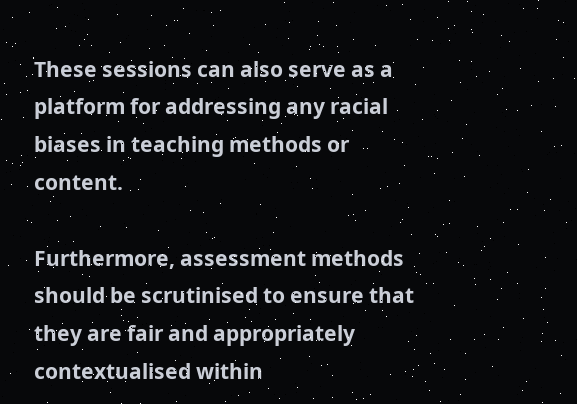These sessions can also serve as a platform for addressing any racial biases in teaching methods or content.

Furthermore, assessment methods should be scrutinised to ensure that they are fair and appropriately contextualised within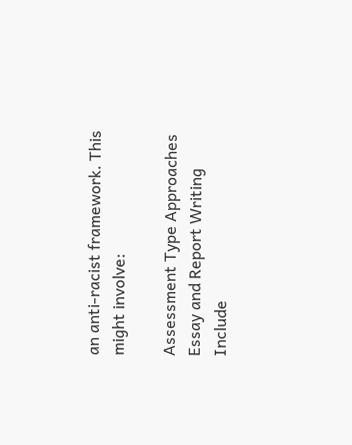an anti-racist framework. This might involve:

Assessment Type Approaches
Essay and Report Writing Include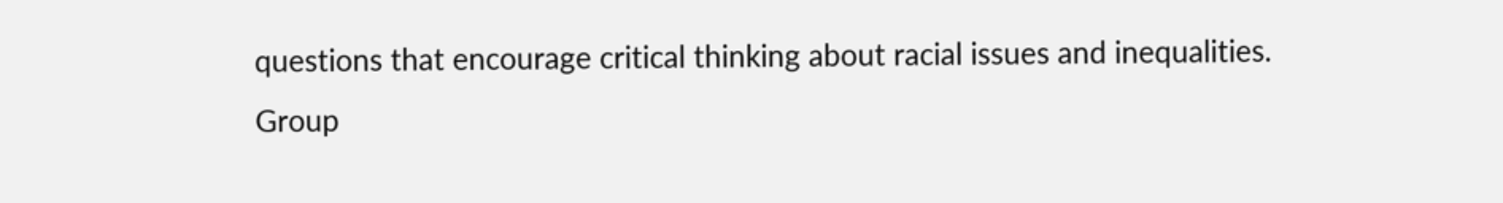questions that encourage critical thinking about racial issues and inequalities.
Group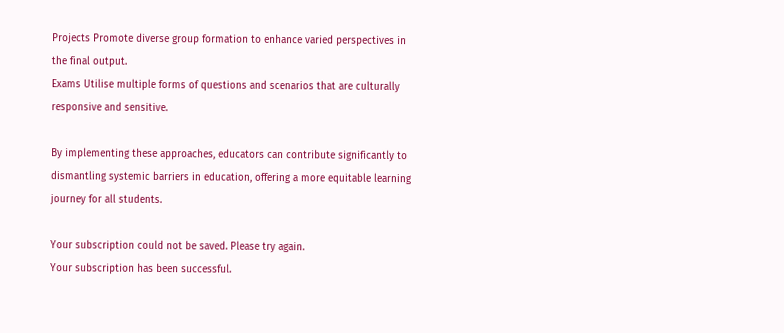Projects Promote diverse group formation to enhance varied perspectives in the final output.
Exams Utilise multiple forms of questions and scenarios that are culturally responsive and sensitive.

By implementing these approaches, educators can contribute significantly to dismantling systemic barriers in education, offering a more equitable learning journey for all students.

Your subscription could not be saved. Please try again.
Your subscription has been successful.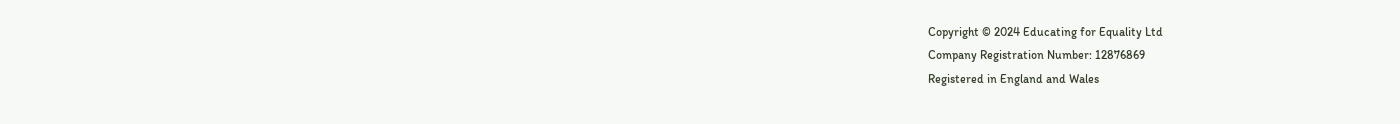Copyright © 2024 Educating for Equality Ltd
Company Registration Number: 12876869
Registered in England and Wales